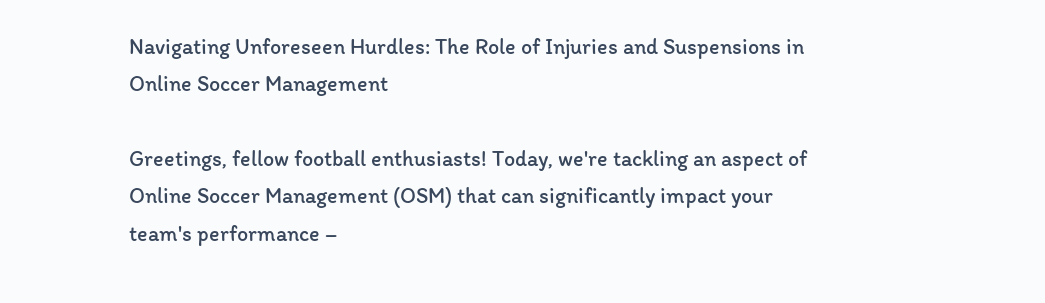Navigating Unforeseen Hurdles: The Role of Injuries and Suspensions in Online Soccer Management

Greetings, fellow football enthusiasts! Today, we're tackling an aspect of Online Soccer Management (OSM) that can significantly impact your team's performance –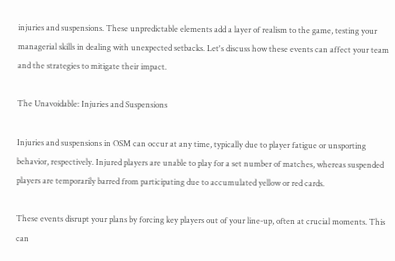injuries and suspensions. These unpredictable elements add a layer of realism to the game, testing your managerial skills in dealing with unexpected setbacks. Let's discuss how these events can affect your team and the strategies to mitigate their impact.

The Unavoidable: Injuries and Suspensions

Injuries and suspensions in OSM can occur at any time, typically due to player fatigue or unsporting behavior, respectively. Injured players are unable to play for a set number of matches, whereas suspended players are temporarily barred from participating due to accumulated yellow or red cards.

These events disrupt your plans by forcing key players out of your line-up, often at crucial moments. This can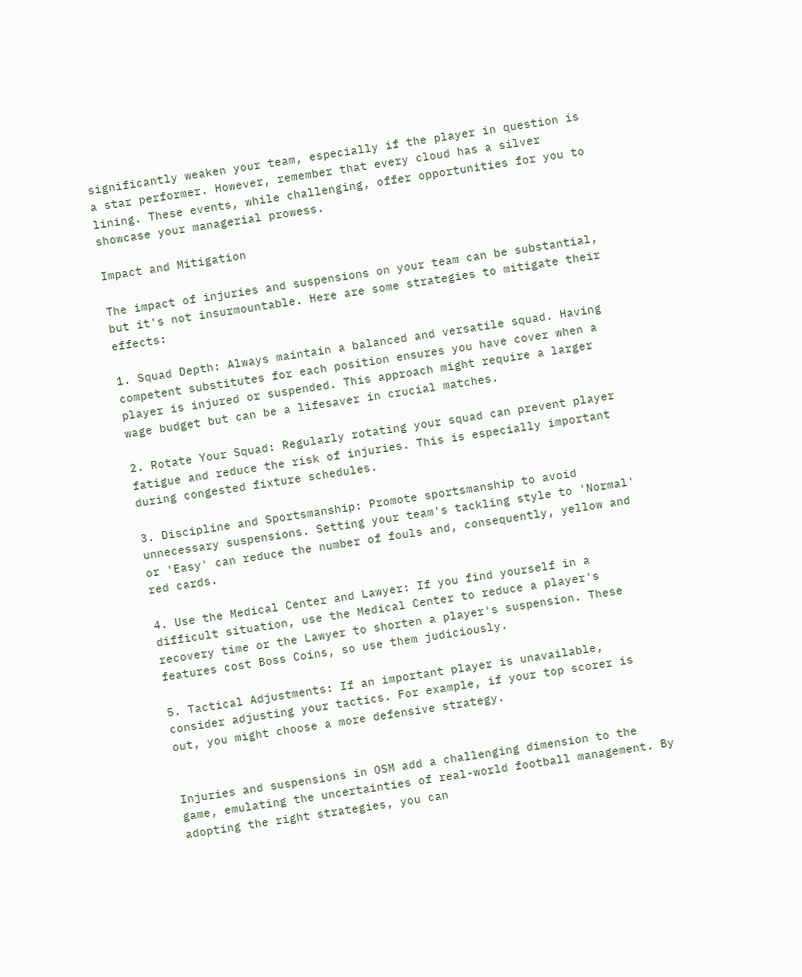significantly weaken your team, especially if the player in question is a star performer. However, remember that every cloud has a silver lining. These events, while challenging, offer opportunities for you to showcase your managerial prowess.

Impact and Mitigation

The impact of injuries and suspensions on your team can be substantial, but it's not insurmountable. Here are some strategies to mitigate their effects:

1. Squad Depth: Always maintain a balanced and versatile squad. Having competent substitutes for each position ensures you have cover when a player is injured or suspended. This approach might require a larger wage budget but can be a lifesaver in crucial matches.

2. Rotate Your Squad: Regularly rotating your squad can prevent player fatigue and reduce the risk of injuries. This is especially important during congested fixture schedules.

3. Discipline and Sportsmanship: Promote sportsmanship to avoid unnecessary suspensions. Setting your team's tackling style to 'Normal' or 'Easy' can reduce the number of fouls and, consequently, yellow and red cards.

4. Use the Medical Center and Lawyer: If you find yourself in a difficult situation, use the Medical Center to reduce a player's recovery time or the Lawyer to shorten a player's suspension. These features cost Boss Coins, so use them judiciously.

5. Tactical Adjustments: If an important player is unavailable, consider adjusting your tactics. For example, if your top scorer is out, you might choose a more defensive strategy.


Injuries and suspensions in OSM add a challenging dimension to the game, emulating the uncertainties of real-world football management. By adopting the right strategies, you can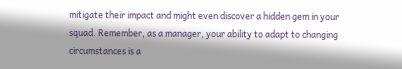mitigate their impact and might even discover a hidden gem in your squad. Remember, as a manager, your ability to adapt to changing circumstances is a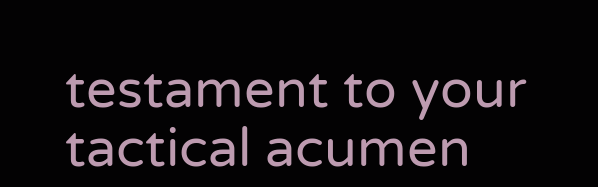testament to your tactical acumen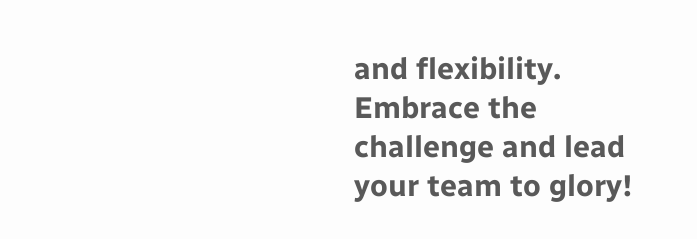and flexibility. Embrace the challenge and lead your team to glory!